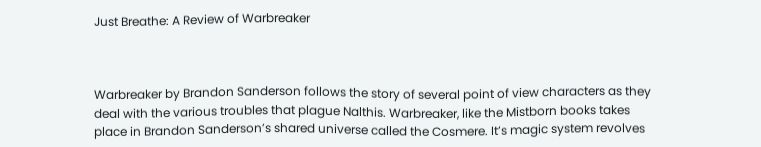Just Breathe: A Review of Warbreaker



Warbreaker by Brandon Sanderson follows the story of several point of view characters as they deal with the various troubles that plague Nalthis. Warbreaker, like the Mistborn books takes place in Brandon Sanderson’s shared universe called the Cosmere. It’s magic system revolves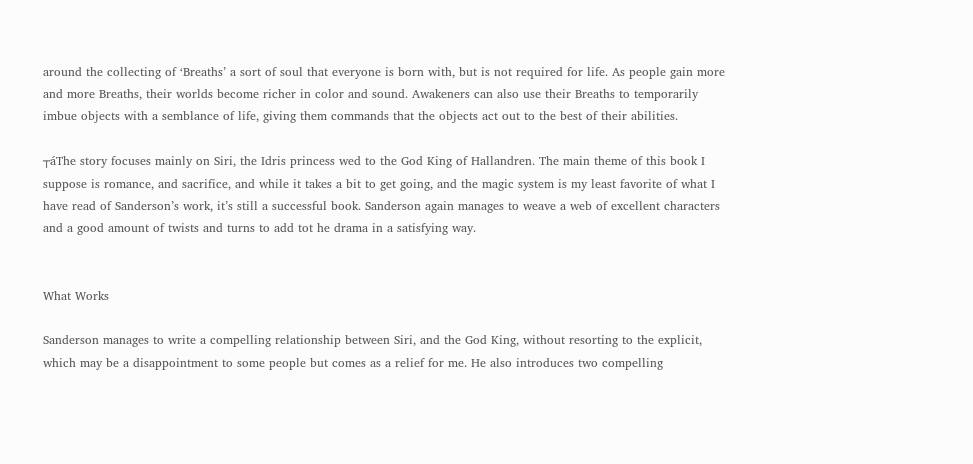around the collecting of ‘Breaths’ a sort of soul that everyone is born with, but is not required for life. As people gain more and more Breaths, their worlds become richer in color and sound. Awakeners can also use their Breaths to temporarily imbue objects with a semblance of life, giving them commands that the objects act out to the best of their abilities.

┬áThe story focuses mainly on Siri, the Idris princess wed to the God King of Hallandren. The main theme of this book I suppose is romance, and sacrifice, and while it takes a bit to get going, and the magic system is my least favorite of what I have read of Sanderson’s work, it’s still a successful book. Sanderson again manages to weave a web of excellent characters and a good amount of twists and turns to add tot he drama in a satisfying way.


What Works

Sanderson manages to write a compelling relationship between Siri, and the God King, without resorting to the explicit, which may be a disappointment to some people but comes as a relief for me. He also introduces two compelling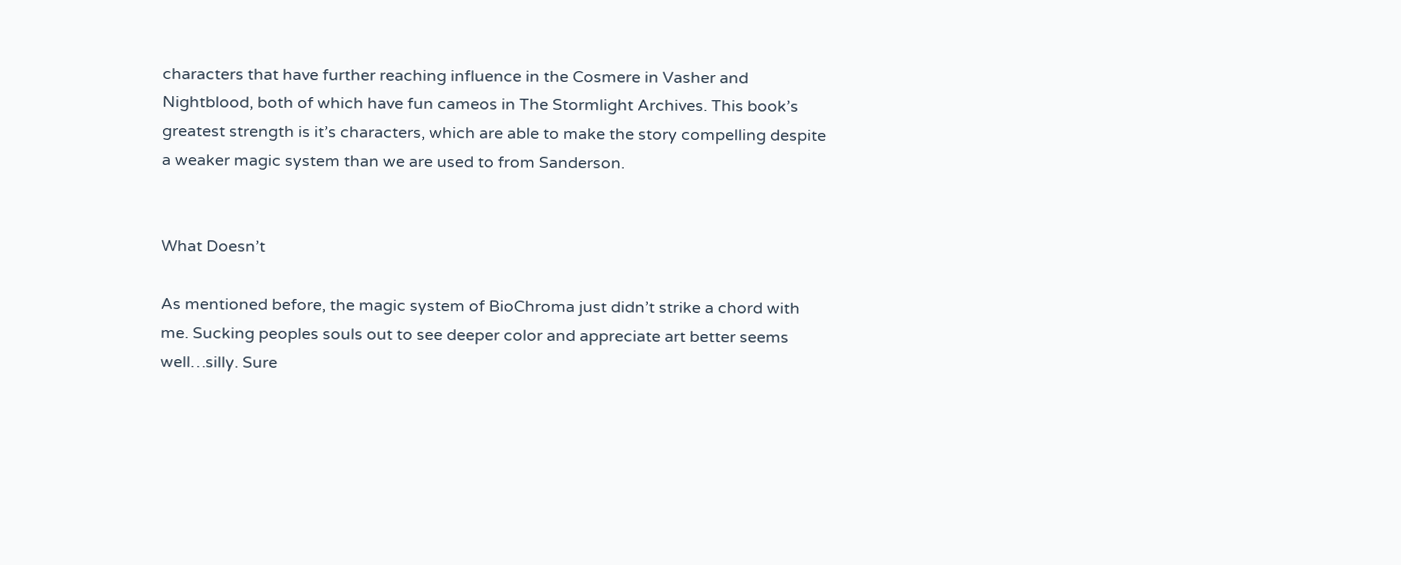characters that have further reaching influence in the Cosmere in Vasher and Nightblood, both of which have fun cameos in The Stormlight Archives. This book’s greatest strength is it’s characters, which are able to make the story compelling despite a weaker magic system than we are used to from Sanderson.


What Doesn’t

As mentioned before, the magic system of BioChroma just didn’t strike a chord with me. Sucking peoples souls out to see deeper color and appreciate art better seems well…silly. Sure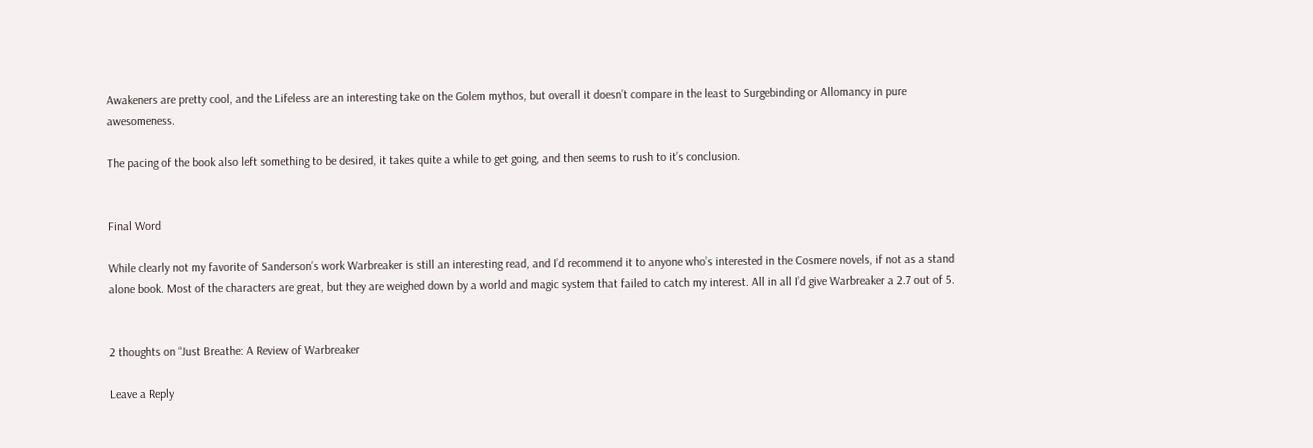Awakeners are pretty cool, and the Lifeless are an interesting take on the Golem mythos, but overall it doesn’t compare in the least to Surgebinding or Allomancy in pure awesomeness.

The pacing of the book also left something to be desired, it takes quite a while to get going, and then seems to rush to it’s conclusion.


Final Word

While clearly not my favorite of Sanderson’s work Warbreaker is still an interesting read, and I’d recommend it to anyone who’s interested in the Cosmere novels, if not as a stand alone book. Most of the characters are great, but they are weighed down by a world and magic system that failed to catch my interest. All in all I’d give Warbreaker a 2.7 out of 5.


2 thoughts on “Just Breathe: A Review of Warbreaker

Leave a Reply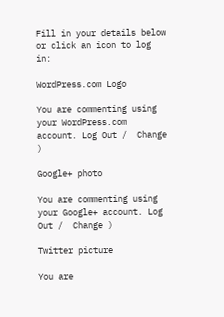Fill in your details below or click an icon to log in:

WordPress.com Logo

You are commenting using your WordPress.com account. Log Out /  Change )

Google+ photo

You are commenting using your Google+ account. Log Out /  Change )

Twitter picture

You are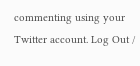commenting using your Twitter account. Log Out /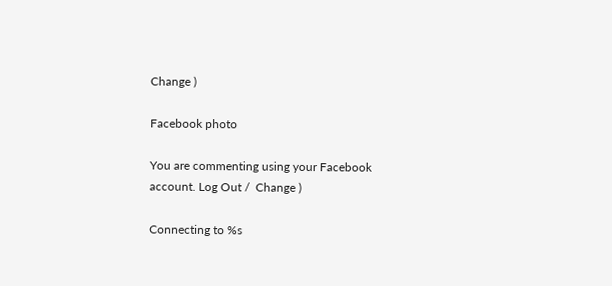Change )

Facebook photo

You are commenting using your Facebook account. Log Out /  Change )

Connecting to %s